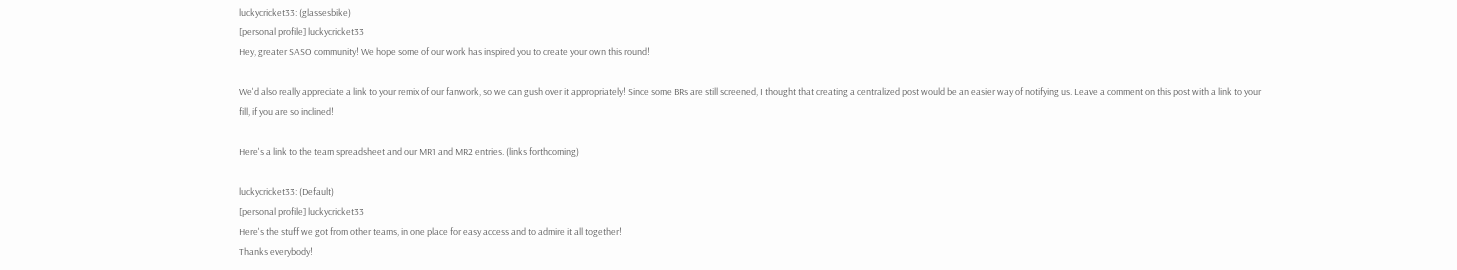luckycricket33: (glassesbike)
[personal profile] luckycricket33
Hey, greater SASO community! We hope some of our work has inspired you to create your own this round!

We'd also really appreciate a link to your remix of our fanwork, so we can gush over it appropriately! Since some BRs are still screened, I thought that creating a centralized post would be an easier way of notifying us. Leave a comment on this post with a link to your fill, if you are so inclined!

Here's a link to the team spreadsheet and our MR1 and MR2 entries. (links forthcoming)

luckycricket33: (Default)
[personal profile] luckycricket33
Here's the stuff we got from other teams, in one place for easy access and to admire it all together!
Thanks everybody!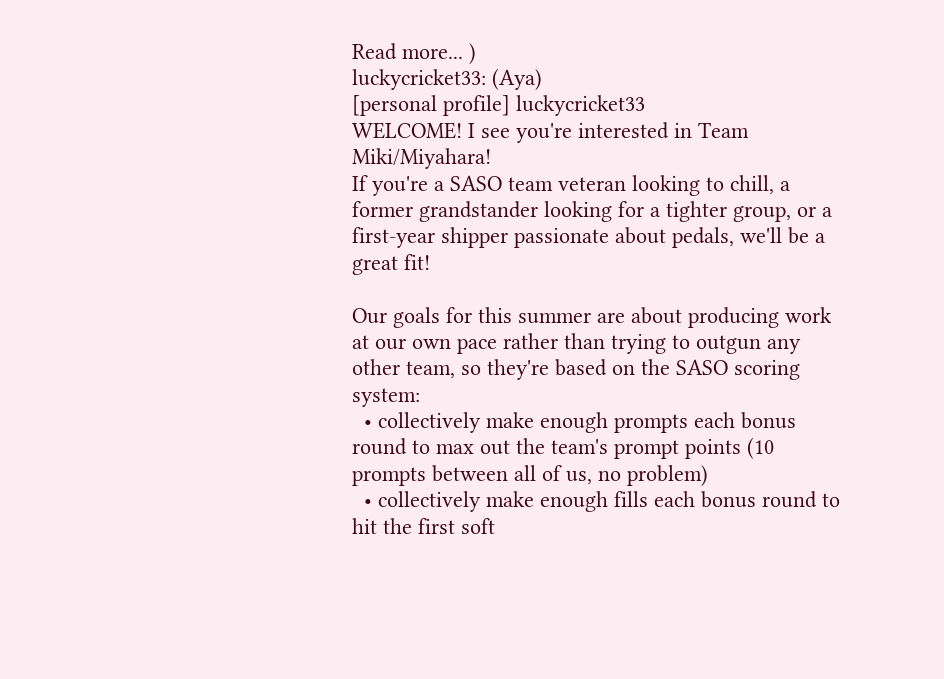Read more... )
luckycricket33: (Aya)
[personal profile] luckycricket33
WELCOME! I see you're interested in Team Miki/Miyahara!
If you're a SASO team veteran looking to chill, a former grandstander looking for a tighter group, or a first-year shipper passionate about pedals, we'll be a great fit!

Our goals for this summer are about producing work at our own pace rather than trying to outgun any other team, so they're based on the SASO scoring system:
  • collectively make enough prompts each bonus round to max out the team's prompt points (10 prompts between all of us, no problem)
  • collectively make enough fills each bonus round to hit the first soft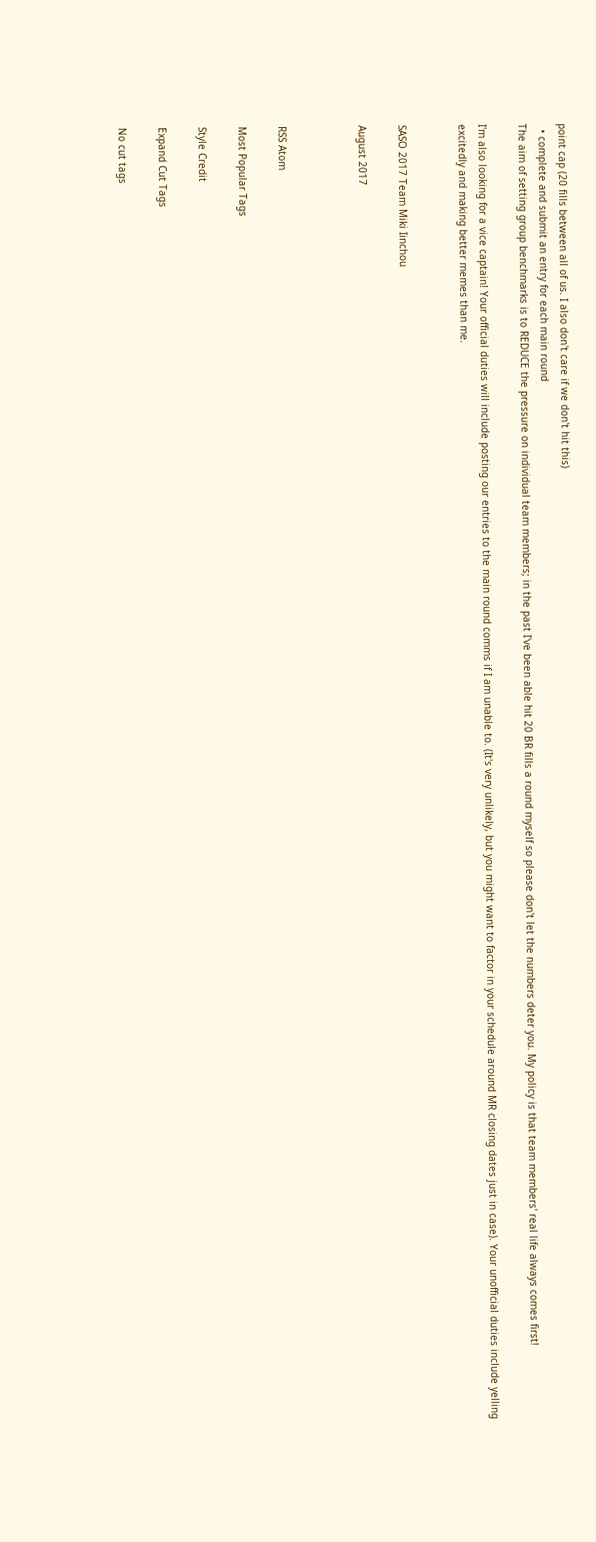point cap (20 fills between all of us. I also don't care if we don't hit this)
  • complete and submit an entry for each main round
The aim of setting group benchmarks is to REDUCE the pressure on individual team members; in the past I've been able hit 20 BR fills a round myself so please don't let the numbers deter you. My policy is that team members' real life always comes first!

I'm also looking for a vice captain! Your official duties will include posting our entries to the main round comms if I am unable to. (It's very unlikely, but you might want to factor in your schedule around MR closing dates just in case). Your unofficial duties include yelling excitedly and making better memes than me.


SASO 2017 Team Miki Iinchou

August 2017



RSS Atom

Most Popular Tags

Style Credit

Expand Cut Tags

No cut tags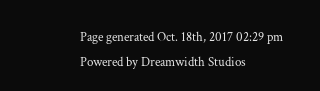Page generated Oct. 18th, 2017 02:29 pm
Powered by Dreamwidth Studios